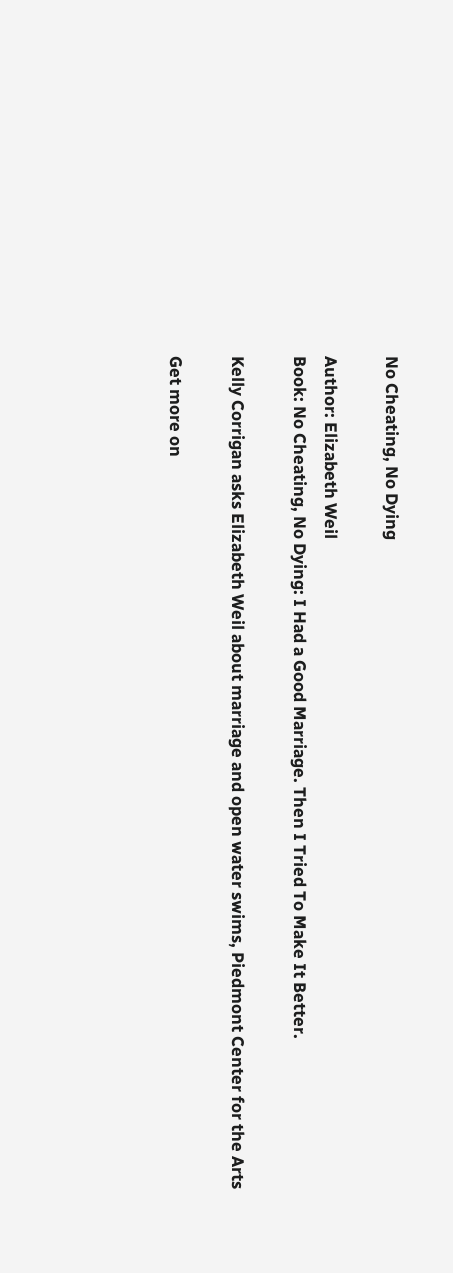No Cheating, No Dying

Author: Elizabeth Weil
Book: No Cheating, No Dying: I Had a Good Marriage. Then I Tried To Make It Better.

Kelly Corrigan asks Elizabeth Weil about marriage and open water swims, Piedmont Center for the Arts

Get more on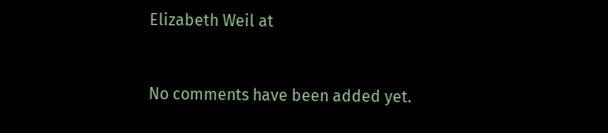Elizabeth Weil at


No comments have been added yet.